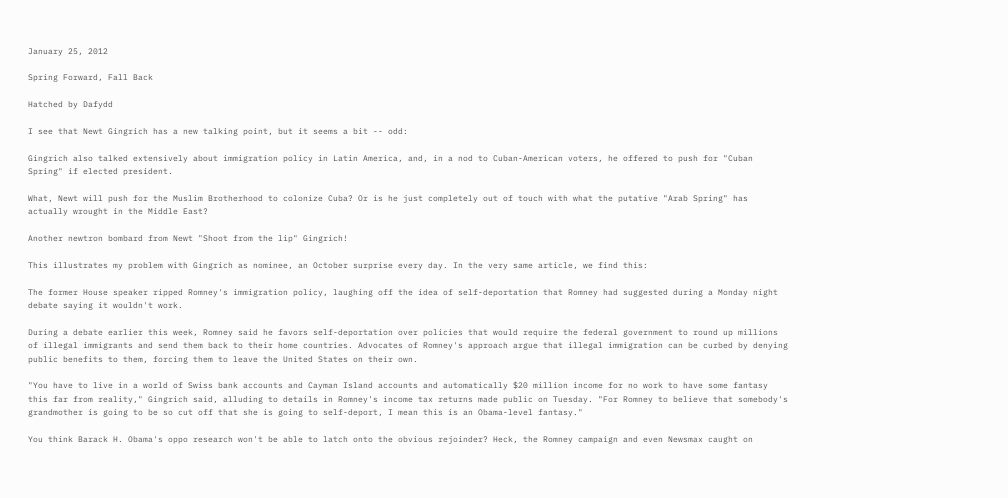January 25, 2012

Spring Forward, Fall Back

Hatched by Dafydd

I see that Newt Gingrich has a new talking point, but it seems a bit -- odd:

Gingrich also talked extensively about immigration policy in Latin America, and, in a nod to Cuban-American voters, he offered to push for "Cuban Spring" if elected president.

What, Newt will push for the Muslim Brotherhood to colonize Cuba? Or is he just completely out of touch with what the putative "Arab Spring" has actually wrought in the Middle East?

Another newtron bombard from Newt "Shoot from the lip" Gingrich!

This illustrates my problem with Gingrich as nominee, an October surprise every day. In the very same article, we find this:

The former House speaker ripped Romney's immigration policy, laughing off the idea of self-deportation that Romney had suggested during a Monday night debate saying it wouldn't work.

During a debate earlier this week, Romney said he favors self-deportation over policies that would require the federal government to round up millions of illegal immigrants and send them back to their home countries. Advocates of Romney's approach argue that illegal immigration can be curbed by denying public benefits to them, forcing them to leave the United States on their own.

"You have to live in a world of Swiss bank accounts and Cayman Island accounts and automatically $20 million income for no work to have some fantasy this far from reality," Gingrich said, alluding to details in Romney's income tax returns made public on Tuesday. "For Romney to believe that somebody's grandmother is going to be so cut off that she is going to self-deport, I mean this is an Obama-level fantasy."

You think Barack H. Obama's oppo research won't be able to latch onto the obvious rejoinder? Heck, the Romney campaign and even Newsmax caught on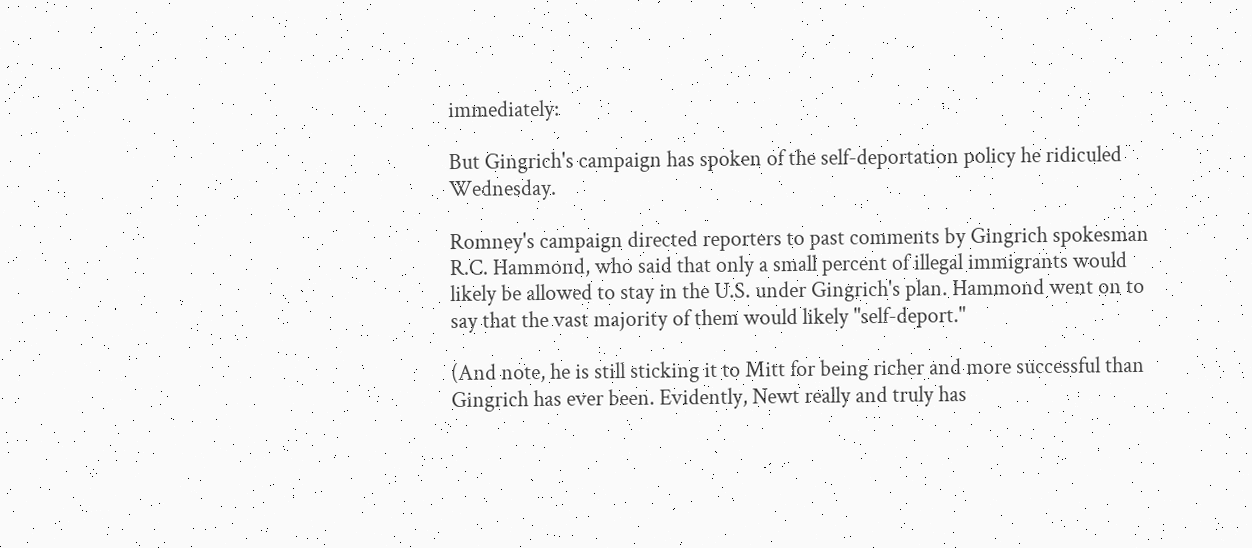immediately:

But Gingrich's campaign has spoken of the self-deportation policy he ridiculed Wednesday.

Romney's campaign directed reporters to past comments by Gingrich spokesman R.C. Hammond, who said that only a small percent of illegal immigrants would likely be allowed to stay in the U.S. under Gingrich's plan. Hammond went on to say that the vast majority of them would likely "self-deport."

(And note, he is still sticking it to Mitt for being richer and more successful than Gingrich has ever been. Evidently, Newt really and truly has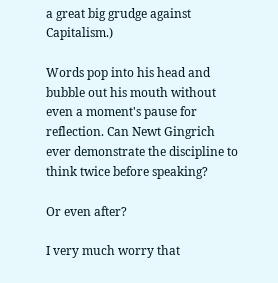a great big grudge against Capitalism.)

Words pop into his head and bubble out his mouth without even a moment's pause for reflection. Can Newt Gingrich ever demonstrate the discipline to think twice before speaking?

Or even after?

I very much worry that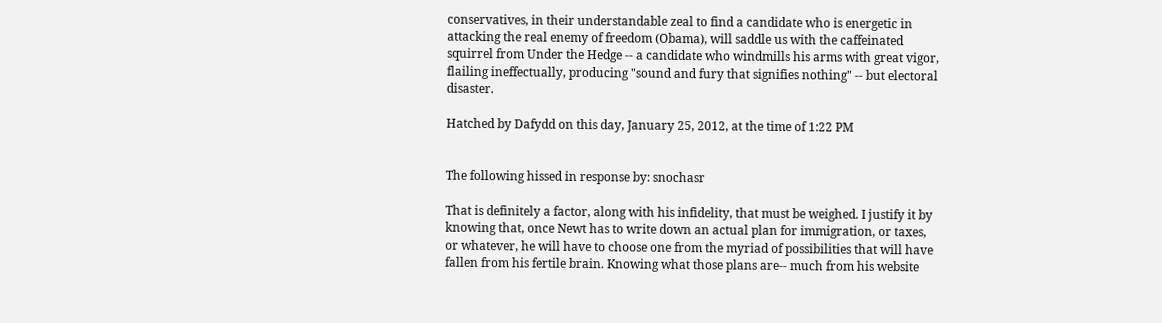conservatives, in their understandable zeal to find a candidate who is energetic in attacking the real enemy of freedom (Obama), will saddle us with the caffeinated squirrel from Under the Hedge -- a candidate who windmills his arms with great vigor, flailing ineffectually, producing "sound and fury that signifies nothing" -- but electoral disaster.

Hatched by Dafydd on this day, January 25, 2012, at the time of 1:22 PM


The following hissed in response by: snochasr

That is definitely a factor, along with his infidelity, that must be weighed. I justify it by knowing that, once Newt has to write down an actual plan for immigration, or taxes, or whatever, he will have to choose one from the myriad of possibilities that will have fallen from his fertile brain. Knowing what those plans are-- much from his website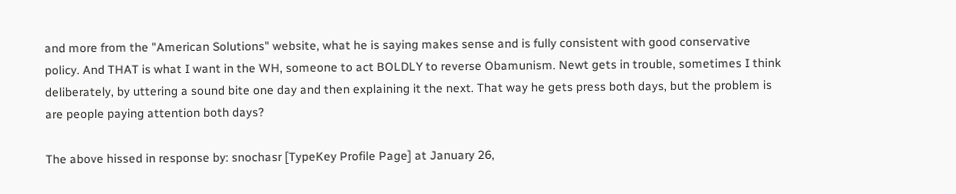and more from the "American Solutions" website, what he is saying makes sense and is fully consistent with good conservative policy. And THAT is what I want in the WH, someone to act BOLDLY to reverse Obamunism. Newt gets in trouble, sometimes I think deliberately, by uttering a sound bite one day and then explaining it the next. That way he gets press both days, but the problem is are people paying attention both days?

The above hissed in response by: snochasr [TypeKey Profile Page] at January 26,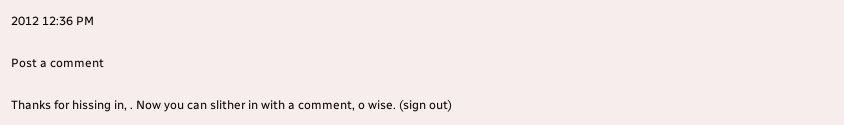2012 12:36 PM

Post a comment

Thanks for hissing in, . Now you can slither in with a comment, o wise. (sign out)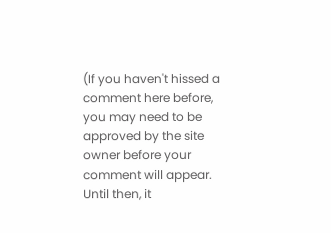(If you haven't hissed a comment here before, you may need to be approved by the site owner before your comment will appear. Until then, it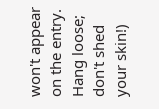won't appear on the entry. Hang loose; don't shed your skin!)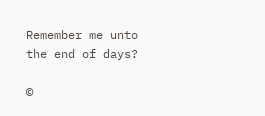Remember me unto the end of days?

©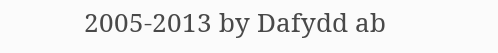2005-2013 by Dafydd ab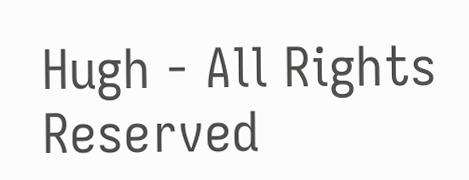Hugh - All Rights Reserved